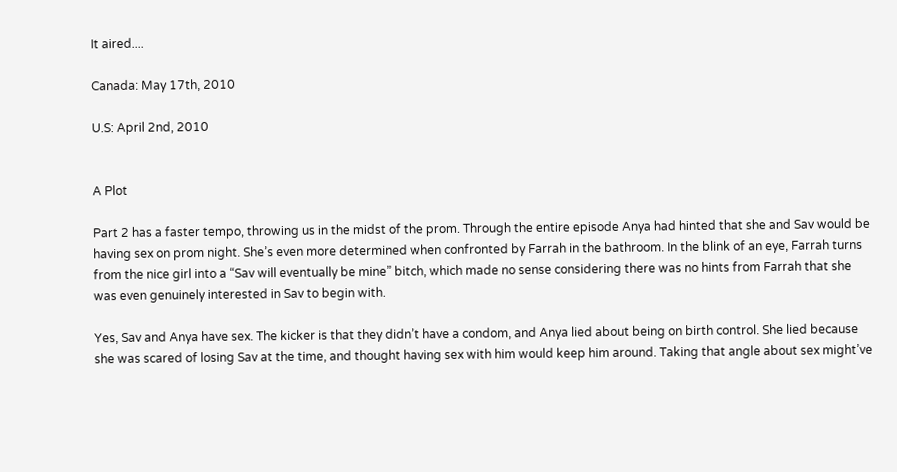It aired....

Canada: May 17th, 2010

U.S: April 2nd, 2010


A Plot

Part 2 has a faster tempo, throwing us in the midst of the prom. Through the entire episode Anya had hinted that she and Sav would be having sex on prom night. She’s even more determined when confronted by Farrah in the bathroom. In the blink of an eye, Farrah turns from the nice girl into a “Sav will eventually be mine” bitch, which made no sense considering there was no hints from Farrah that she was even genuinely interested in Sav to begin with.

Yes, Sav and Anya have sex. The kicker is that they didn’t have a condom, and Anya lied about being on birth control. She lied because she was scared of losing Sav at the time, and thought having sex with him would keep him around. Taking that angle about sex might’ve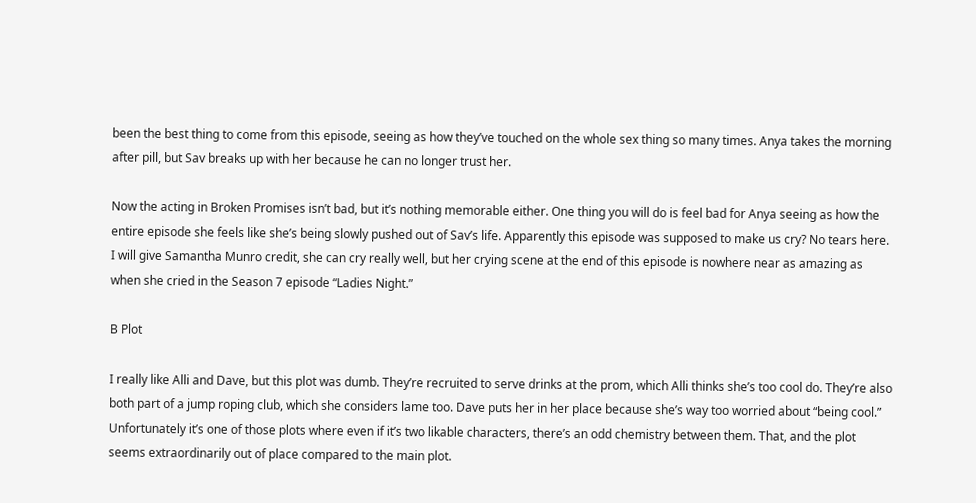been the best thing to come from this episode, seeing as how they’ve touched on the whole sex thing so many times. Anya takes the morning after pill, but Sav breaks up with her because he can no longer trust her.

Now the acting in Broken Promises isn’t bad, but it’s nothing memorable either. One thing you will do is feel bad for Anya seeing as how the entire episode she feels like she’s being slowly pushed out of Sav’s life. Apparently this episode was supposed to make us cry? No tears here. I will give Samantha Munro credit, she can cry really well, but her crying scene at the end of this episode is nowhere near as amazing as when she cried in the Season 7 episode “Ladies Night.”

B Plot

I really like Alli and Dave, but this plot was dumb. They’re recruited to serve drinks at the prom, which Alli thinks she’s too cool do. They’re also both part of a jump roping club, which she considers lame too. Dave puts her in her place because she’s way too worried about “being cool.” Unfortunately it’s one of those plots where even if it’s two likable characters, there’s an odd chemistry between them. That, and the plot seems extraordinarily out of place compared to the main plot.